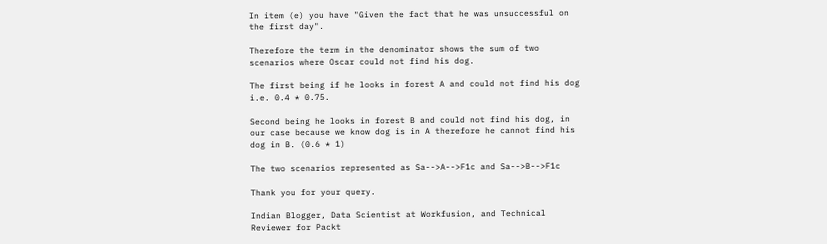In item (e) you have "Given the fact that he was unsuccessful on the first day".

Therefore the term in the denominator shows the sum of two scenarios where Oscar could not find his dog.

The first being if he looks in forest A and could not find his dog i.e. 0.4 * 0.75.

Second being he looks in forest B and could not find his dog, in our case because we know dog is in A therefore he cannot find his dog in B. (0.6 * 1)

The two scenarios represented as Sa-->A-->F1c and Sa-->B-->F1c

Thank you for your query.

Indian Blogger, Data Scientist at Workfusion, and Technical Reviewer for Packt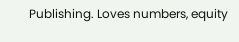Publishing. Loves numbers, equity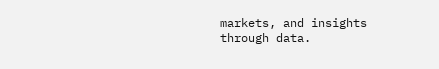markets, and insights through data.